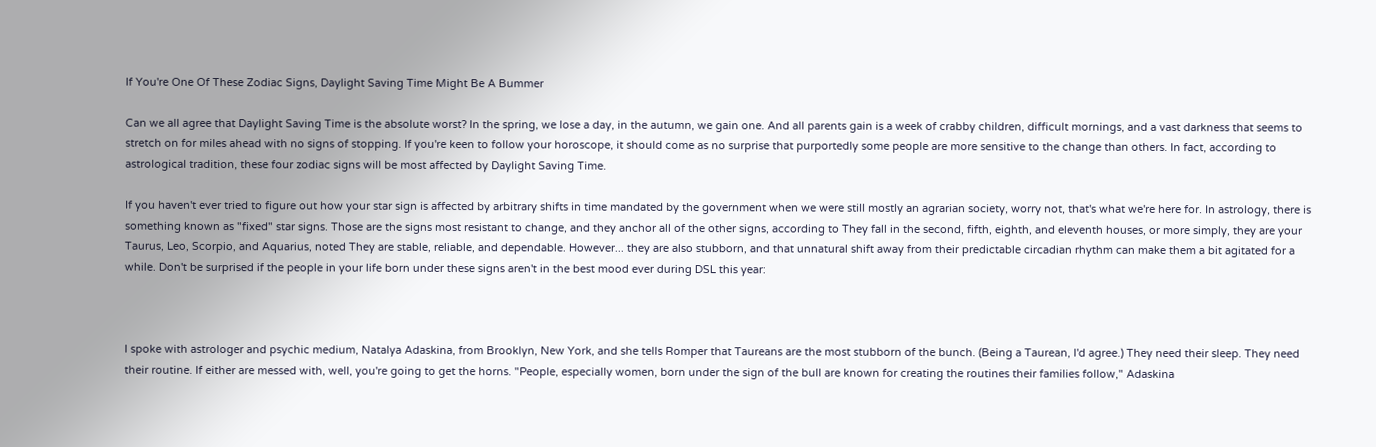If You're One Of These Zodiac Signs, Daylight Saving Time Might Be A Bummer

Can we all agree that Daylight Saving Time is the absolute worst? In the spring, we lose a day, in the autumn, we gain one. And all parents gain is a week of crabby children, difficult mornings, and a vast darkness that seems to stretch on for miles ahead with no signs of stopping. If you're keen to follow your horoscope, it should come as no surprise that purportedly some people are more sensitive to the change than others. In fact, according to astrological tradition, these four zodiac signs will be most affected by Daylight Saving Time.

If you haven't ever tried to figure out how your star sign is affected by arbitrary shifts in time mandated by the government when we were still mostly an agrarian society, worry not, that's what we're here for. In astrology, there is something known as "fixed" star signs. Those are the signs most resistant to change, and they anchor all of the other signs, according to They fall in the second, fifth, eighth, and eleventh houses, or more simply, they are your Taurus, Leo, Scorpio, and Aquarius, noted They are stable, reliable, and dependable. However... they are also stubborn, and that unnatural shift away from their predictable circadian rhythm can make them a bit agitated for a while. Don't be surprised if the people in your life born under these signs aren't in the best mood ever during DSL this year:



I spoke with astrologer and psychic medium, Natalya Adaskina, from Brooklyn, New York, and she tells Romper that Taureans are the most stubborn of the bunch. (Being a Taurean, I'd agree.) They need their sleep. They need their routine. If either are messed with, well, you're going to get the horns. "People, especially women, born under the sign of the bull are known for creating the routines their families follow," Adaskina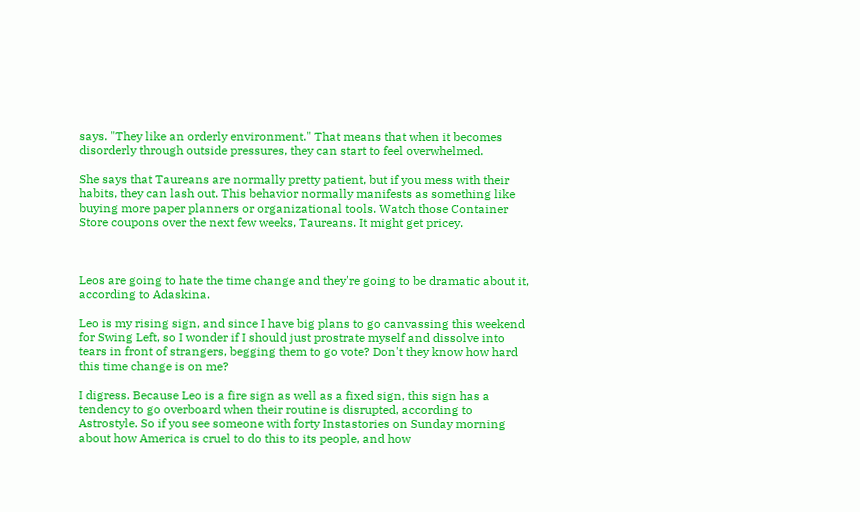says. "They like an orderly environment." That means that when it becomes disorderly through outside pressures, they can start to feel overwhelmed.

She says that Taureans are normally pretty patient, but if you mess with their habits, they can lash out. This behavior normally manifests as something like buying more paper planners or organizational tools. Watch those Container Store coupons over the next few weeks, Taureans. It might get pricey.



Leos are going to hate the time change and they're going to be dramatic about it, according to Adaskina.

Leo is my rising sign, and since I have big plans to go canvassing this weekend for Swing Left, so I wonder if I should just prostrate myself and dissolve into tears in front of strangers, begging them to go vote? Don't they know how hard this time change is on me?

I digress. Because Leo is a fire sign as well as a fixed sign, this sign has a tendency to go overboard when their routine is disrupted, according to Astrostyle. So if you see someone with forty Instastories on Sunday morning about how America is cruel to do this to its people, and how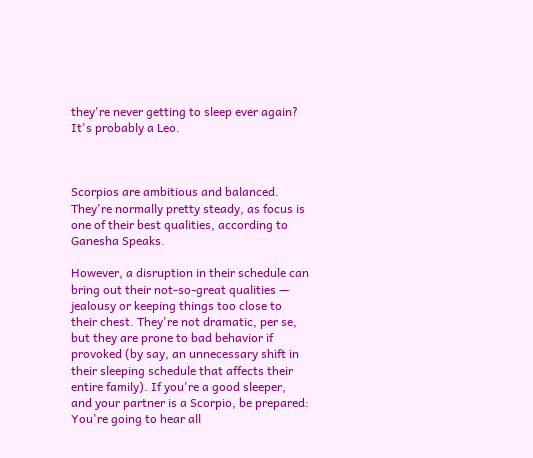they're never getting to sleep ever again? It's probably a Leo.



Scorpios are ambitious and balanced. They're normally pretty steady, as focus is one of their best qualities, according to Ganesha Speaks.

However, a disruption in their schedule can bring out their not-so-great qualities — jealousy or keeping things too close to their chest. They're not dramatic, per se, but they are prone to bad behavior if provoked (by say, an unnecessary shift in their sleeping schedule that affects their entire family). If you're a good sleeper, and your partner is a Scorpio, be prepared: You're going to hear all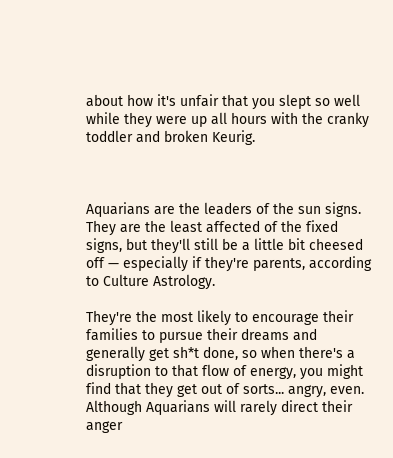about how it's unfair that you slept so well while they were up all hours with the cranky toddler and broken Keurig.



Aquarians are the leaders of the sun signs. They are the least affected of the fixed signs, but they'll still be a little bit cheesed off — especially if they're parents, according to Culture Astrology.

They're the most likely to encourage their families to pursue their dreams and generally get sh*t done, so when there's a disruption to that flow of energy, you might find that they get out of sorts... angry, even. Although Aquarians will rarely direct their anger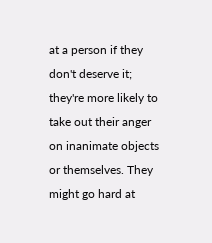at a person if they don't deserve it; they're more likely to take out their anger on inanimate objects or themselves. They might go hard at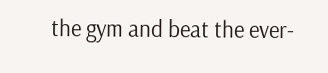the gym and beat the ever-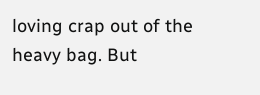loving crap out of the heavy bag. But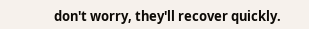don't worry, they'll recover quickly.